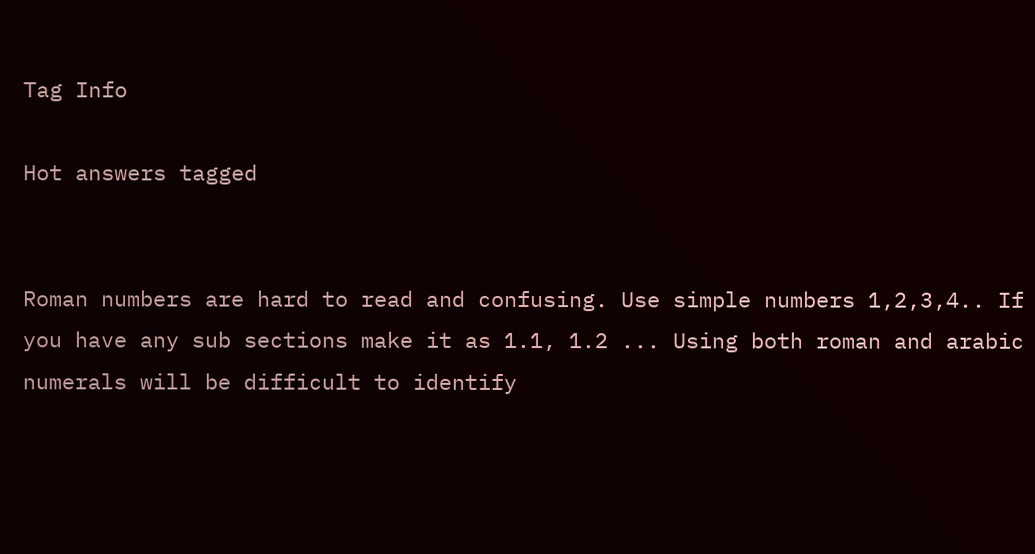Tag Info

Hot answers tagged


Roman numbers are hard to read and confusing. Use simple numbers 1,2,3,4.. If you have any sub sections make it as 1.1, 1.2 ... Using both roman and arabic numerals will be difficult to identify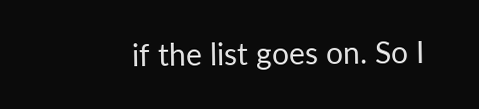if the list goes on. So I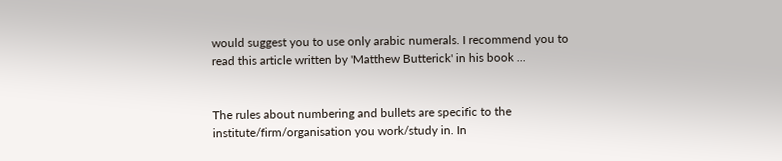would suggest you to use only arabic numerals. I recommend you to read this article written by 'Matthew Butterick' in his book ...


The rules about numbering and bullets are specific to the institute/firm/organisation you work/study in. In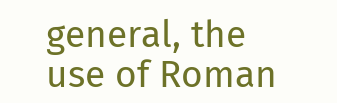general, the use of Roman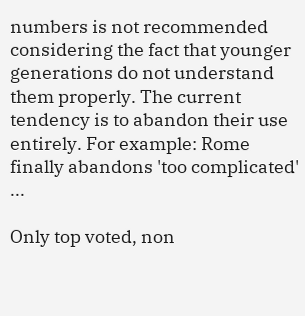numbers is not recommended considering the fact that younger generations do not understand them properly. The current tendency is to abandon their use entirely. For example: Rome finally abandons 'too complicated' ...

Only top voted, non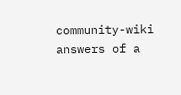community-wiki answers of a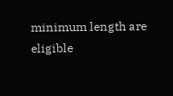minimum length are eligible